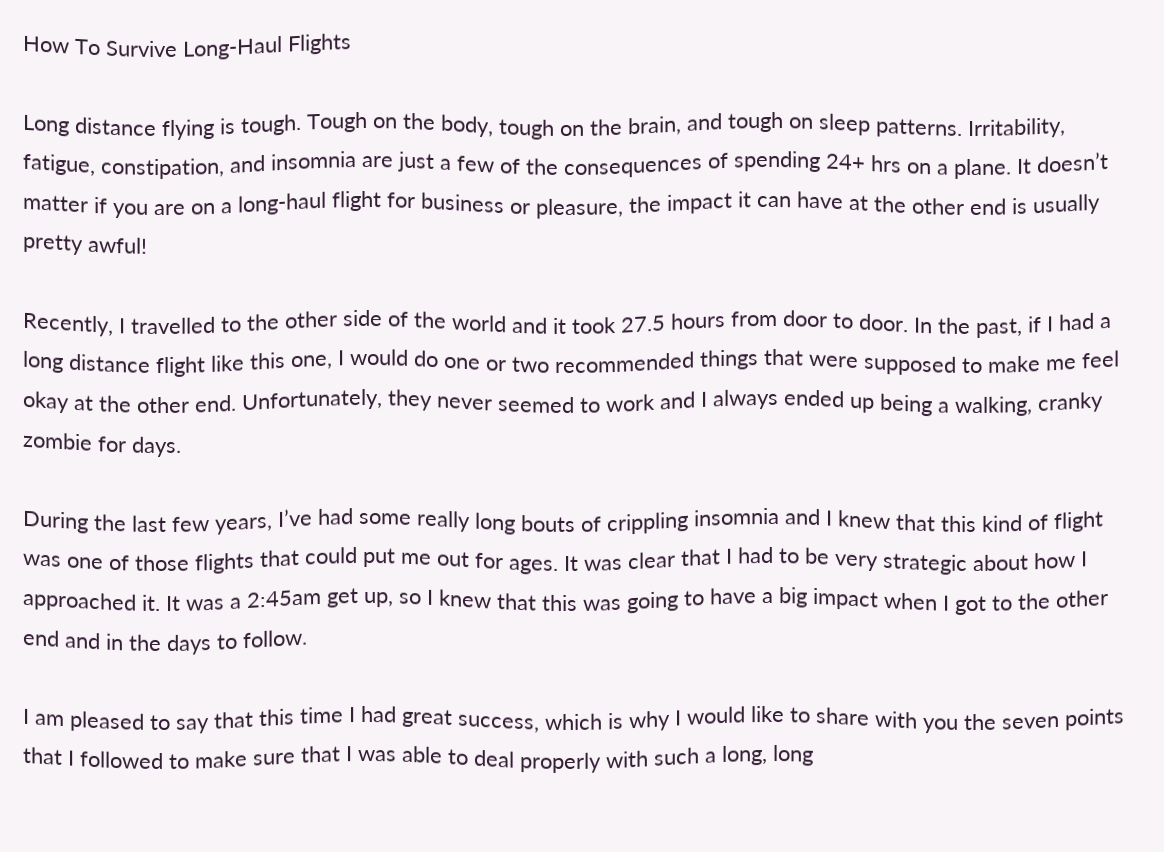How To Survive Long-Haul Flights

Long distance flying is tough. Tough on the body, tough on the brain, and tough on sleep patterns. Irritability, fatigue, constipation, and insomnia are just a few of the consequences of spending 24+ hrs on a plane. It doesn’t matter if you are on a long-haul flight for business or pleasure, the impact it can have at the other end is usually pretty awful!

Recently, I travelled to the other side of the world and it took 27.5 hours from door to door. In the past, if I had a long distance flight like this one, I would do one or two recommended things that were supposed to make me feel okay at the other end. Unfortunately, they never seemed to work and I always ended up being a walking, cranky zombie for days.

During the last few years, I’ve had some really long bouts of crippling insomnia and I knew that this kind of flight was one of those flights that could put me out for ages. It was clear that I had to be very strategic about how I approached it. It was a 2:45am get up, so I knew that this was going to have a big impact when I got to the other end and in the days to follow.

I am pleased to say that this time I had great success, which is why I would like to share with you the seven points that I followed to make sure that I was able to deal properly with such a long, long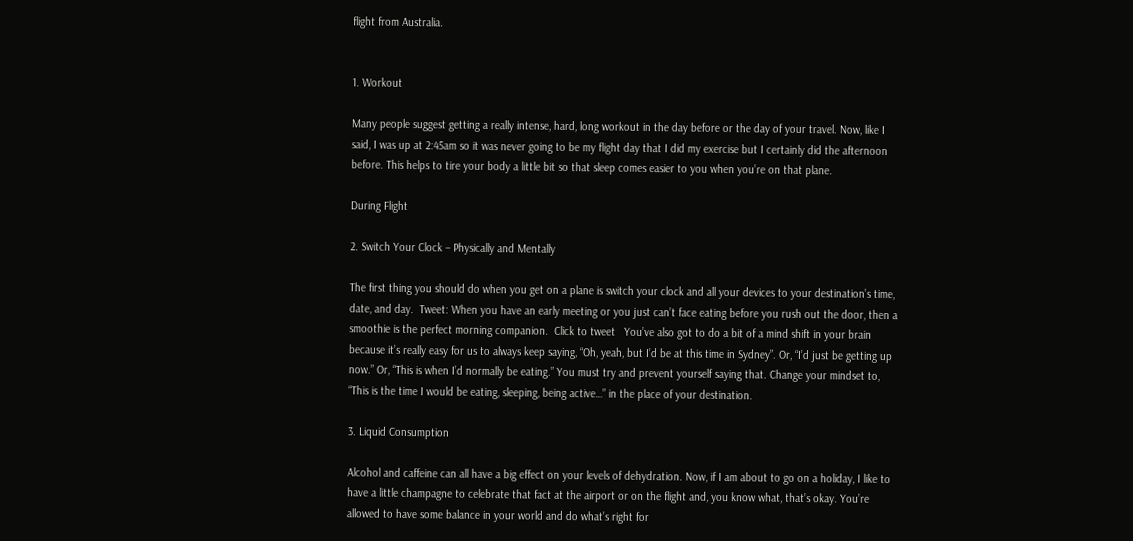flight from Australia.


1. Workout

Many people suggest getting a really intense, hard, long workout in the day before or the day of your travel. Now, like I said, I was up at 2:45am so it was never going to be my flight day that I did my exercise but I certainly did the afternoon before. This helps to tire your body a little bit so that sleep comes easier to you when you’re on that plane.

During Flight

2. Switch Your Clock – Physically and Mentally

The first thing you should do when you get on a plane is switch your clock and all your devices to your destination’s time, date, and day.  Tweet: When you have an early meeting or you just can’t face eating before you rush out the door, then a smoothie is the perfect morning companion.  Click to tweet   You’ve also got to do a bit of a mind shift in your brain because it’s really easy for us to always keep saying, “Oh, yeah, but I’d be at this time in Sydney”. Or, “I’d just be getting up now.” Or, “This is when I’d normally be eating.” You must try and prevent yourself saying that. Change your mindset to, “This is the time I would be eating, sleeping, being active…” in the place of your destination.

3. Liquid Consumption

Alcohol and caffeine can all have a big effect on your levels of dehydration. Now, if I am about to go on a holiday, I like to have a little champagne to celebrate that fact at the airport or on the flight and, you know what, that’s okay. You’re allowed to have some balance in your world and do what’s right for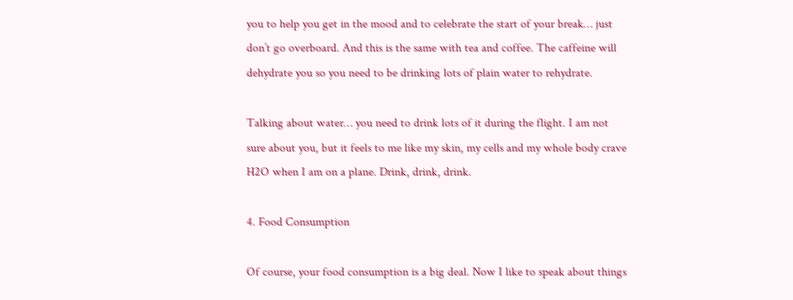you to help you get in the mood and to celebrate the start of your break… just don’t go overboard. And this is the same with tea and coffee. The caffeine will dehydrate you so you need to be drinking lots of plain water to rehydrate.

Talking about water… you need to drink lots of it during the flight. I am not sure about you, but it feels to me like my skin, my cells and my whole body crave H2O when I am on a plane. Drink, drink, drink.

4. Food Consumption

Of course, your food consumption is a big deal. Now I like to speak about things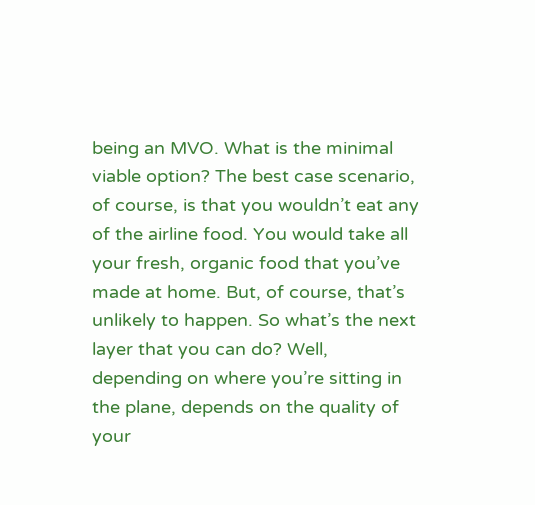being an MVO. What is the minimal viable option? The best case scenario, of course, is that you wouldn’t eat any of the airline food. You would take all your fresh, organic food that you’ve made at home. But, of course, that’s unlikely to happen. So what’s the next layer that you can do? Well, depending on where you’re sitting in the plane, depends on the quality of your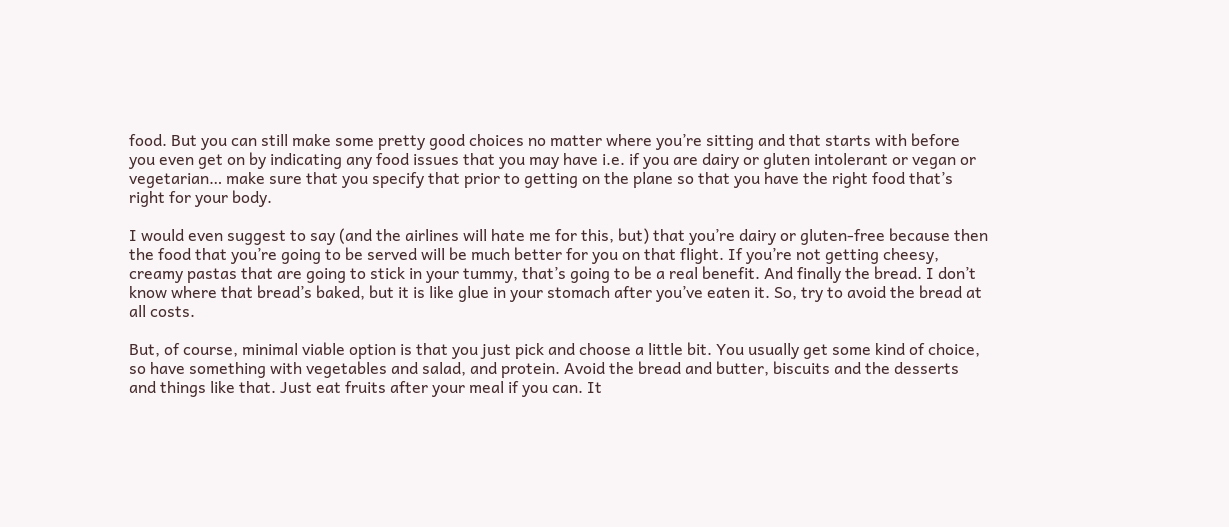food. But you can still make some pretty good choices no matter where you’re sitting and that starts with before you even get on by indicating any food issues that you may have i.e. if you are dairy or gluten intolerant or vegan or vegetarian… make sure that you specify that prior to getting on the plane so that you have the right food that’s right for your body.

I would even suggest to say (and the airlines will hate me for this, but) that you’re dairy or gluten-free because then the food that you’re going to be served will be much better for you on that flight. If you’re not getting cheesy, creamy pastas that are going to stick in your tummy, that’s going to be a real benefit. And finally the bread. I don’t know where that bread’s baked, but it is like glue in your stomach after you’ve eaten it. So, try to avoid the bread at all costs.

But, of course, minimal viable option is that you just pick and choose a little bit. You usually get some kind of choice, so have something with vegetables and salad, and protein. Avoid the bread and butter, biscuits and the desserts and things like that. Just eat fruits after your meal if you can. It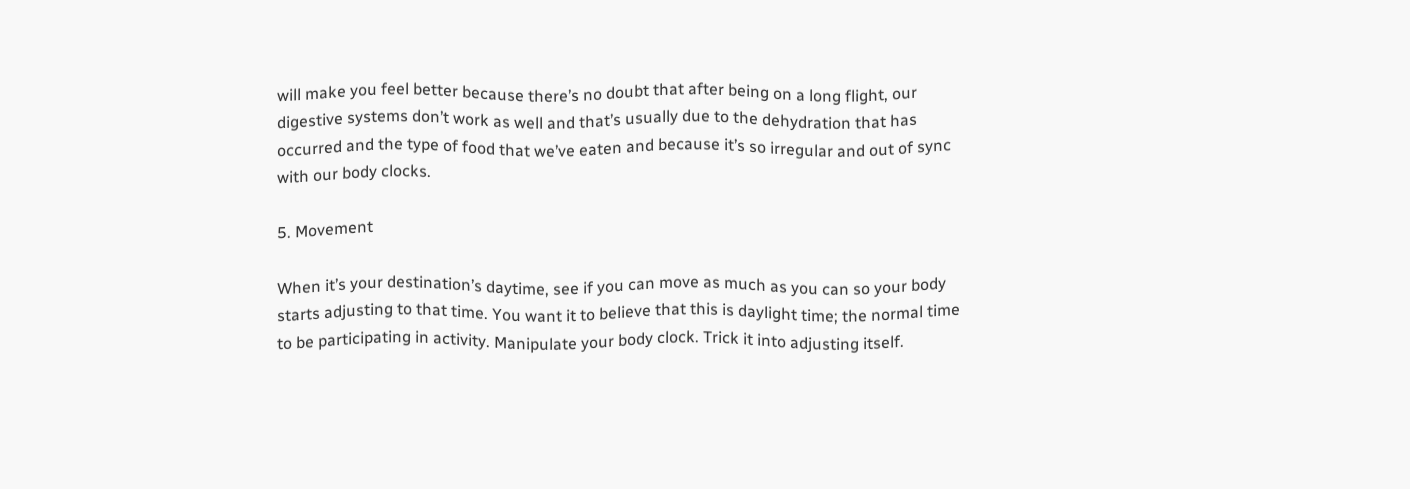will make you feel better because there’s no doubt that after being on a long flight, our digestive systems don’t work as well and that’s usually due to the dehydration that has occurred and the type of food that we’ve eaten and because it’s so irregular and out of sync with our body clocks.

5. Movement

When it’s your destination’s daytime, see if you can move as much as you can so your body starts adjusting to that time. You want it to believe that this is daylight time; the normal time to be participating in activity. Manipulate your body clock. Trick it into adjusting itself.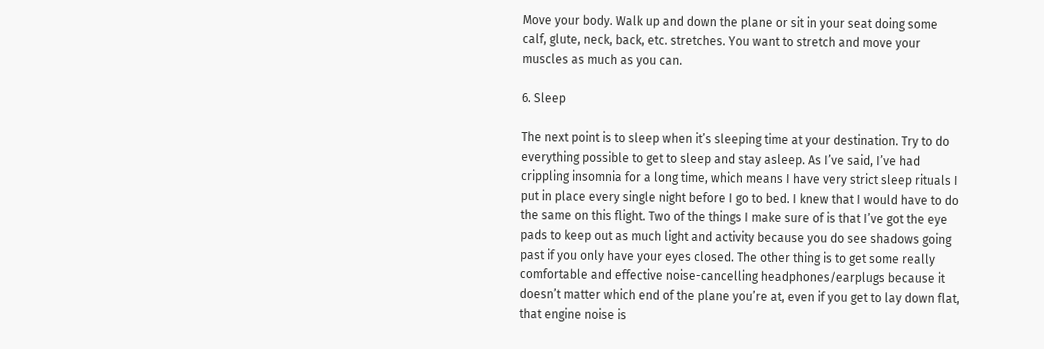Move your body. Walk up and down the plane or sit in your seat doing some calf, glute, neck, back, etc. stretches. You want to stretch and move your muscles as much as you can.

6. Sleep

The next point is to sleep when it’s sleeping time at your destination. Try to do everything possible to get to sleep and stay asleep. As I’ve said, I’ve had crippling insomnia for a long time, which means I have very strict sleep rituals I put in place every single night before I go to bed. I knew that I would have to do the same on this flight. Two of the things I make sure of is that I’ve got the eye pads to keep out as much light and activity because you do see shadows going past if you only have your eyes closed. The other thing is to get some really comfortable and effective noise-cancelling headphones/earplugs because it doesn’t matter which end of the plane you’re at, even if you get to lay down flat, that engine noise is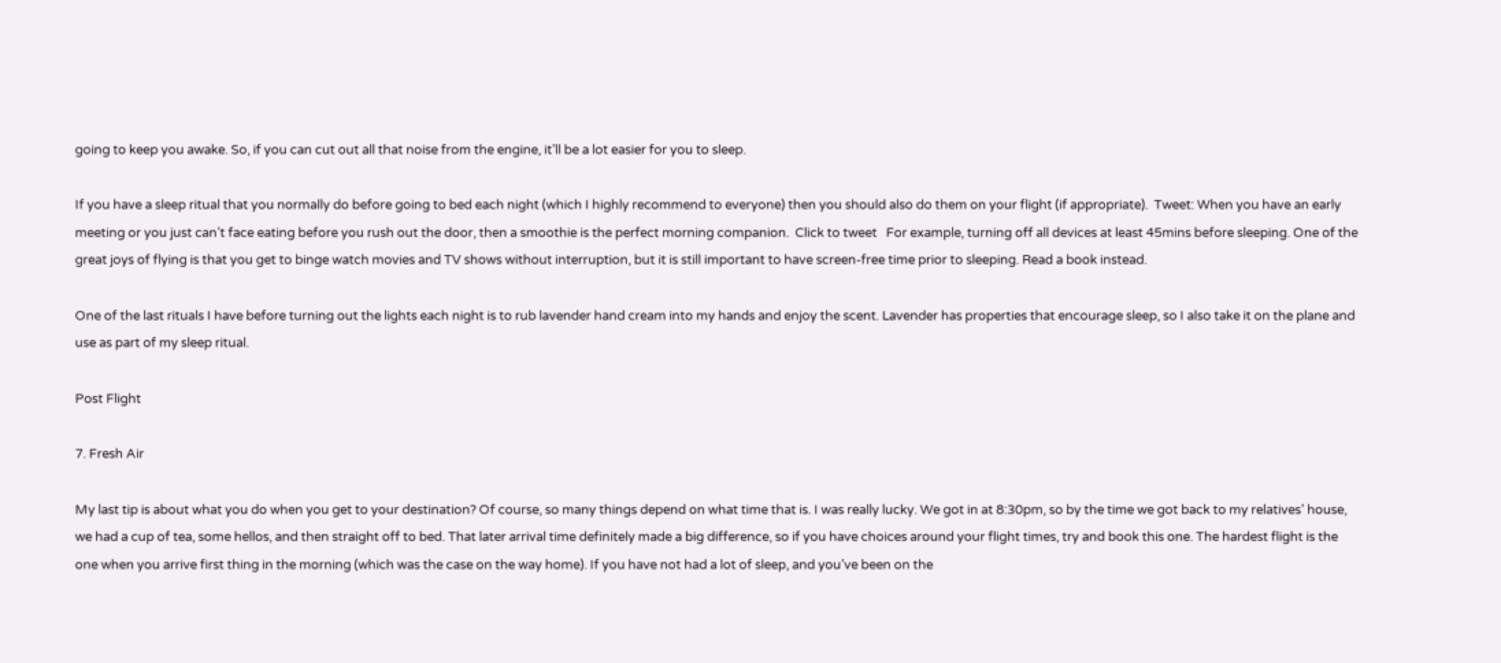going to keep you awake. So, if you can cut out all that noise from the engine, it’ll be a lot easier for you to sleep.

If you have a sleep ritual that you normally do before going to bed each night (which I highly recommend to everyone) then you should also do them on your flight (if appropriate).  Tweet: When you have an early meeting or you just can’t face eating before you rush out the door, then a smoothie is the perfect morning companion.  Click to tweet   For example, turning off all devices at least 45mins before sleeping. One of the great joys of flying is that you get to binge watch movies and TV shows without interruption, but it is still important to have screen-free time prior to sleeping. Read a book instead.

One of the last rituals I have before turning out the lights each night is to rub lavender hand cream into my hands and enjoy the scent. Lavender has properties that encourage sleep, so I also take it on the plane and use as part of my sleep ritual.

Post Flight

7. Fresh Air

My last tip is about what you do when you get to your destination? Of course, so many things depend on what time that is. I was really lucky. We got in at 8:30pm, so by the time we got back to my relatives’ house, we had a cup of tea, some hellos, and then straight off to bed. That later arrival time definitely made a big difference, so if you have choices around your flight times, try and book this one. The hardest flight is the one when you arrive first thing in the morning (which was the case on the way home). If you have not had a lot of sleep, and you’ve been on the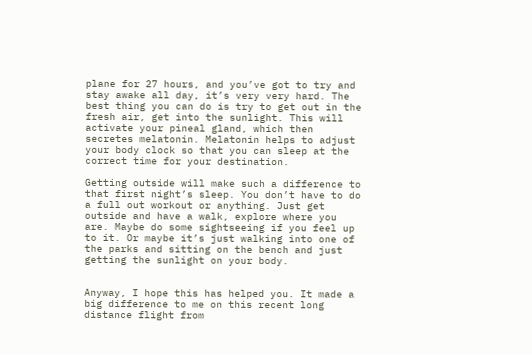plane for 27 hours, and you’ve got to try and stay awake all day, it’s very very hard. The best thing you can do is try to get out in the fresh air, get into the sunlight. This will activate your pineal gland, which then secretes melatonin. Melatonin helps to adjust your body clock so that you can sleep at the correct time for your destination.

Getting outside will make such a difference to that first night’s sleep. You don’t have to do a full out workout or anything. Just get outside and have a walk, explore where you are. Maybe do some sightseeing if you feel up to it. Or maybe it’s just walking into one of the parks and sitting on the bench and just getting the sunlight on your body.


Anyway, I hope this has helped you. It made a big difference to me on this recent long distance flight from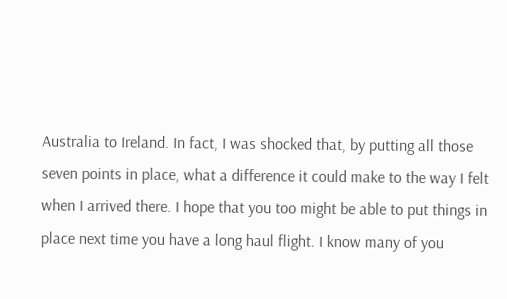Australia to Ireland. In fact, I was shocked that, by putting all those seven points in place, what a difference it could make to the way I felt when I arrived there. I hope that you too might be able to put things in place next time you have a long haul flight. I know many of you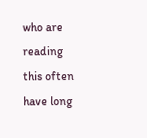who are reading this often have long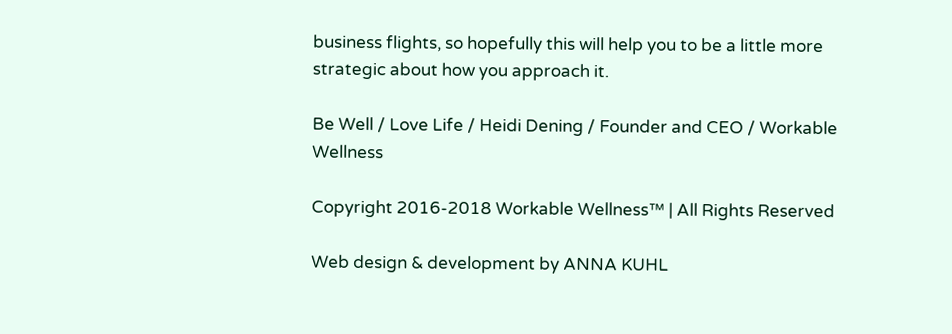business flights, so hopefully this will help you to be a little more strategic about how you approach it.

Be Well / Love Life / Heidi Dening / Founder and CEO / Workable Wellness

Copyright 2016-2018 Workable Wellness™ | All Rights Reserved

Web design & development by ANNA KUHL